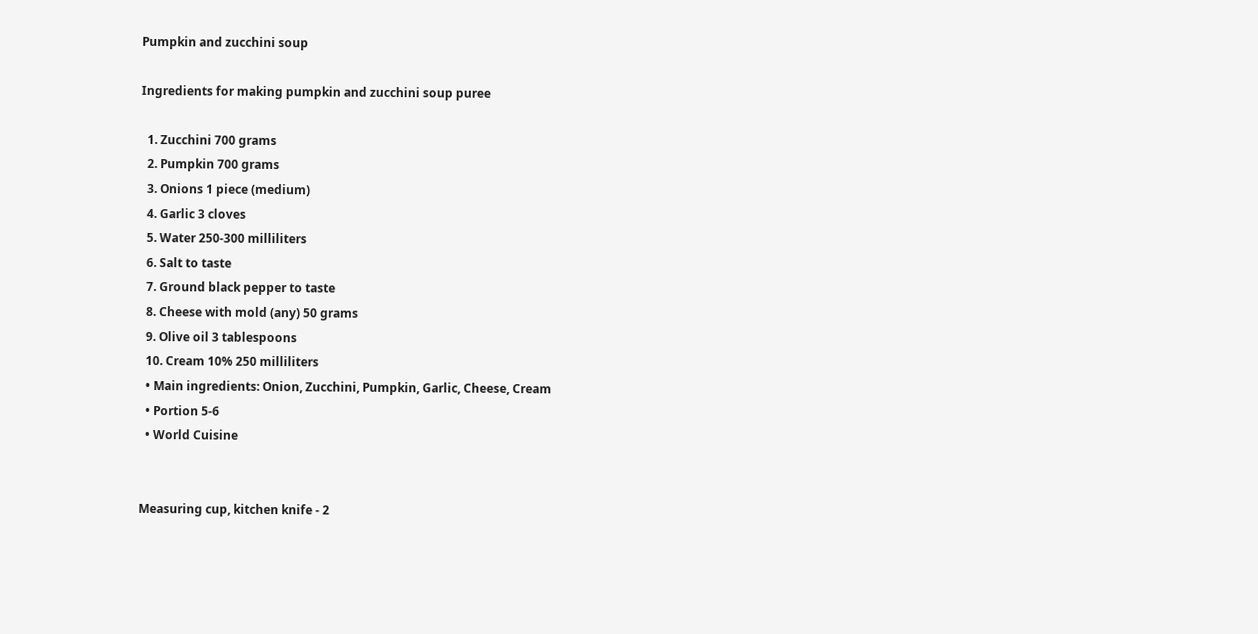Pumpkin and zucchini soup

Ingredients for making pumpkin and zucchini soup puree

  1. Zucchini 700 grams
  2. Pumpkin 700 grams
  3. Onions 1 piece (medium)
  4. Garlic 3 cloves
  5. Water 250-300 milliliters
  6. Salt to taste
  7. Ground black pepper to taste
  8. Cheese with mold (any) 50 grams
  9. Olive oil 3 tablespoons
  10. Cream 10% 250 milliliters
  • Main ingredients: Onion, Zucchini, Pumpkin, Garlic, Cheese, Cream
  • Portion 5-6
  • World Cuisine


Measuring cup, kitchen knife - 2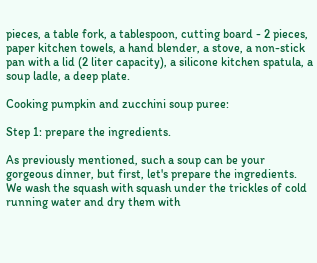pieces, a table fork, a tablespoon, cutting board - 2 pieces, paper kitchen towels, a hand blender, a stove, a non-stick pan with a lid (2 liter capacity), a silicone kitchen spatula, a soup ladle, a deep plate.

Cooking pumpkin and zucchini soup puree:

Step 1: prepare the ingredients.

As previously mentioned, such a soup can be your gorgeous dinner, but first, let's prepare the ingredients. We wash the squash with squash under the trickles of cold running water and dry them with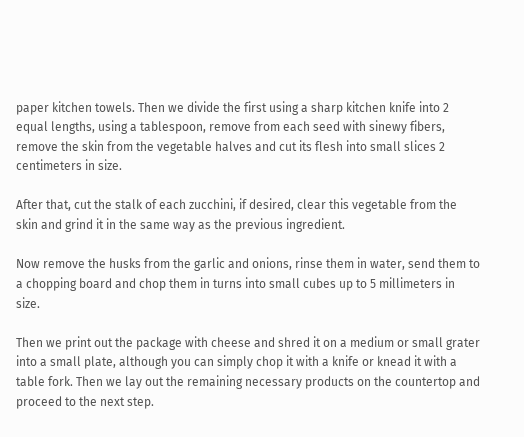paper kitchen towels. Then we divide the first using a sharp kitchen knife into 2 equal lengths, using a tablespoon, remove from each seed with sinewy fibers, remove the skin from the vegetable halves and cut its flesh into small slices 2 centimeters in size.

After that, cut the stalk of each zucchini, if desired, clear this vegetable from the skin and grind it in the same way as the previous ingredient.

Now remove the husks from the garlic and onions, rinse them in water, send them to a chopping board and chop them in turns into small cubes up to 5 millimeters in size.

Then we print out the package with cheese and shred it on a medium or small grater into a small plate, although you can simply chop it with a knife or knead it with a table fork. Then we lay out the remaining necessary products on the countertop and proceed to the next step.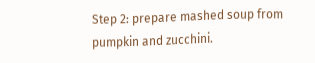Step 2: prepare mashed soup from pumpkin and zucchini.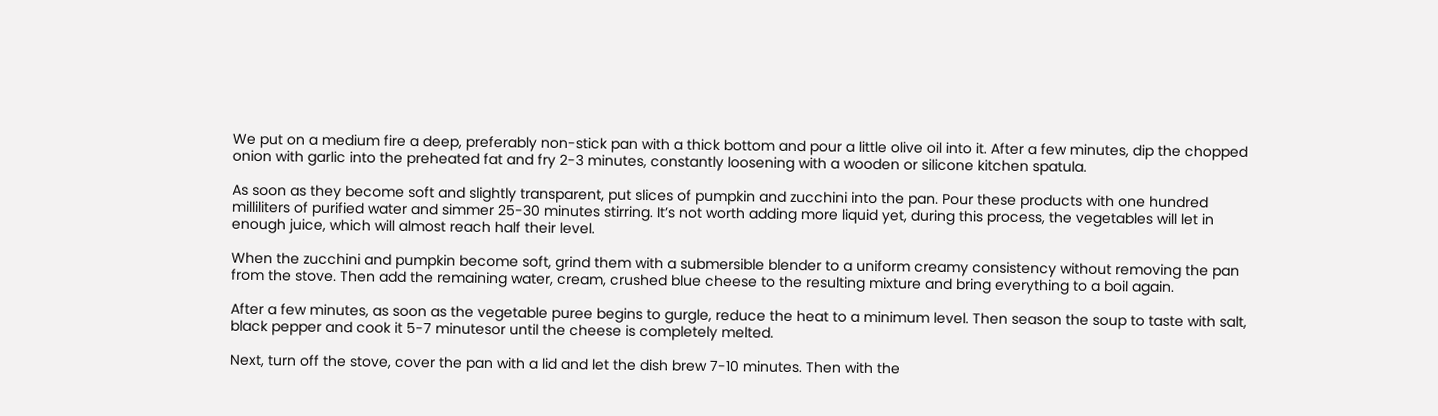We put on a medium fire a deep, preferably non-stick pan with a thick bottom and pour a little olive oil into it. After a few minutes, dip the chopped onion with garlic into the preheated fat and fry 2-3 minutes, constantly loosening with a wooden or silicone kitchen spatula.

As soon as they become soft and slightly transparent, put slices of pumpkin and zucchini into the pan. Pour these products with one hundred milliliters of purified water and simmer 25-30 minutes stirring. It’s not worth adding more liquid yet, during this process, the vegetables will let in enough juice, which will almost reach half their level.

When the zucchini and pumpkin become soft, grind them with a submersible blender to a uniform creamy consistency without removing the pan from the stove. Then add the remaining water, cream, crushed blue cheese to the resulting mixture and bring everything to a boil again.

After a few minutes, as soon as the vegetable puree begins to gurgle, reduce the heat to a minimum level. Then season the soup to taste with salt, black pepper and cook it 5-7 minutesor until the cheese is completely melted.

Next, turn off the stove, cover the pan with a lid and let the dish brew 7-10 minutes. Then with the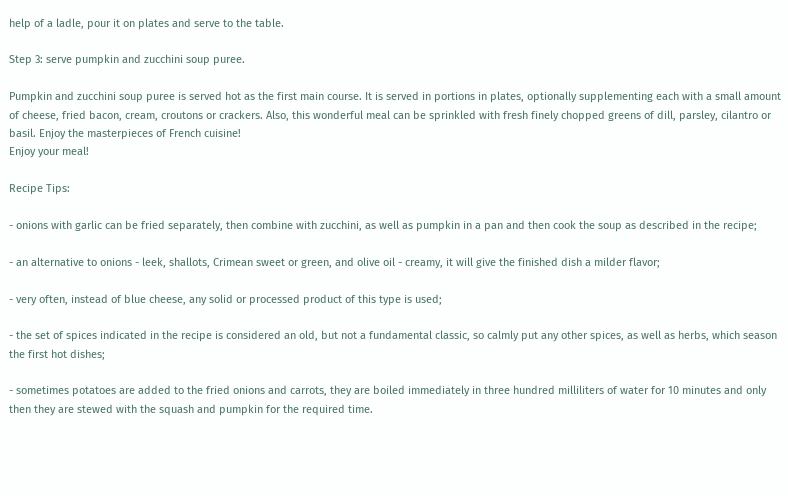help of a ladle, pour it on plates and serve to the table.

Step 3: serve pumpkin and zucchini soup puree.

Pumpkin and zucchini soup puree is served hot as the first main course. It is served in portions in plates, optionally supplementing each with a small amount of cheese, fried bacon, cream, croutons or crackers. Also, this wonderful meal can be sprinkled with fresh finely chopped greens of dill, parsley, cilantro or basil. Enjoy the masterpieces of French cuisine!
Enjoy your meal!

Recipe Tips:

- onions with garlic can be fried separately, then combine with zucchini, as well as pumpkin in a pan and then cook the soup as described in the recipe;

- an alternative to onions - leek, shallots, Crimean sweet or green, and olive oil - creamy, it will give the finished dish a milder flavor;

- very often, instead of blue cheese, any solid or processed product of this type is used;

- the set of spices indicated in the recipe is considered an old, but not a fundamental classic, so calmly put any other spices, as well as herbs, which season the first hot dishes;

- sometimes potatoes are added to the fried onions and carrots, they are boiled immediately in three hundred milliliters of water for 10 minutes and only then they are stewed with the squash and pumpkin for the required time.